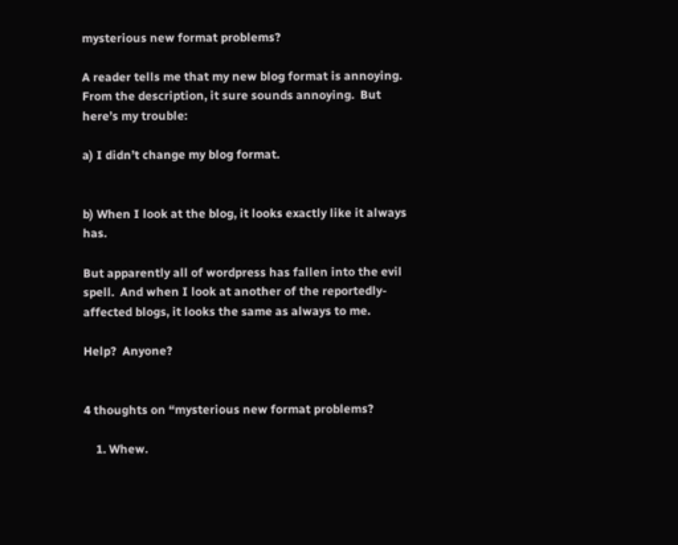mysterious new format problems?

A reader tells me that my new blog format is annoying.  From the description, it sure sounds annoying.  But here’s my trouble:

a) I didn’t change my blog format.


b) When I look at the blog, it looks exactly like it always has.

But apparently all of wordpress has fallen into the evil spell.  And when I look at another of the reportedly-affected blogs, it looks the same as always to me.

Help?  Anyone?


4 thoughts on “mysterious new format problems?

    1. Whew.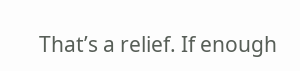That’s a relief. If enough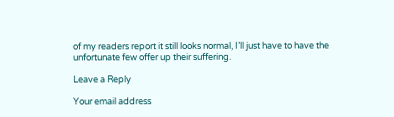of my readers report it still looks normal, I’ll just have to have the unfortunate few offer up their suffering.

Leave a Reply

Your email address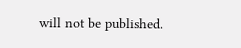will not be published.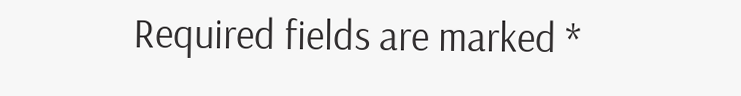Required fields are marked *